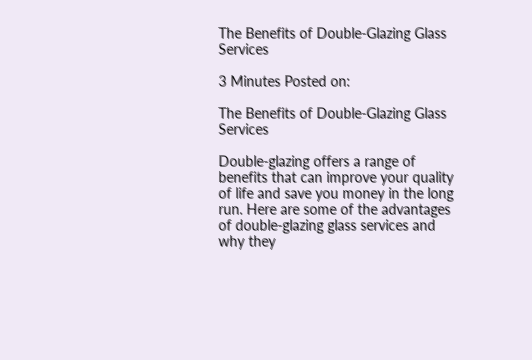The Benefits of Double-Glazing Glass Services

3 Minutes Posted on:

The Benefits of Double-Glazing Glass Services

Double-glazing offers a range of benefits that can improve your quality of life and save you money in the long run. Here are some of the advantages of double-glazing glass services and why they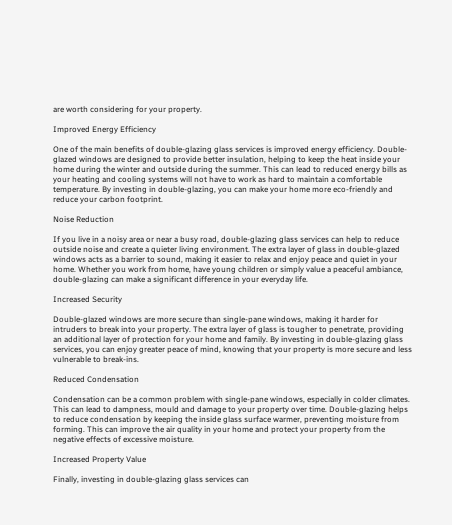are worth considering for your property.

Improved Energy Efficiency

One of the main benefits of double-glazing glass services is improved energy efficiency. Double-glazed windows are designed to provide better insulation, helping to keep the heat inside your home during the winter and outside during the summer. This can lead to reduced energy bills as your heating and cooling systems will not have to work as hard to maintain a comfortable temperature. By investing in double-glazing, you can make your home more eco-friendly and reduce your carbon footprint.

Noise Reduction

If you live in a noisy area or near a busy road, double-glazing glass services can help to reduce outside noise and create a quieter living environment. The extra layer of glass in double-glazed windows acts as a barrier to sound, making it easier to relax and enjoy peace and quiet in your home. Whether you work from home, have young children or simply value a peaceful ambiance, double-glazing can make a significant difference in your everyday life.

Increased Security

Double-glazed windows are more secure than single-pane windows, making it harder for intruders to break into your property. The extra layer of glass is tougher to penetrate, providing an additional layer of protection for your home and family. By investing in double-glazing glass services, you can enjoy greater peace of mind, knowing that your property is more secure and less vulnerable to break-ins.

Reduced Condensation

Condensation can be a common problem with single-pane windows, especially in colder climates. This can lead to dampness, mould and damage to your property over time. Double-glazing helps to reduce condensation by keeping the inside glass surface warmer, preventing moisture from forming. This can improve the air quality in your home and protect your property from the negative effects of excessive moisture.

Increased Property Value

Finally, investing in double-glazing glass services can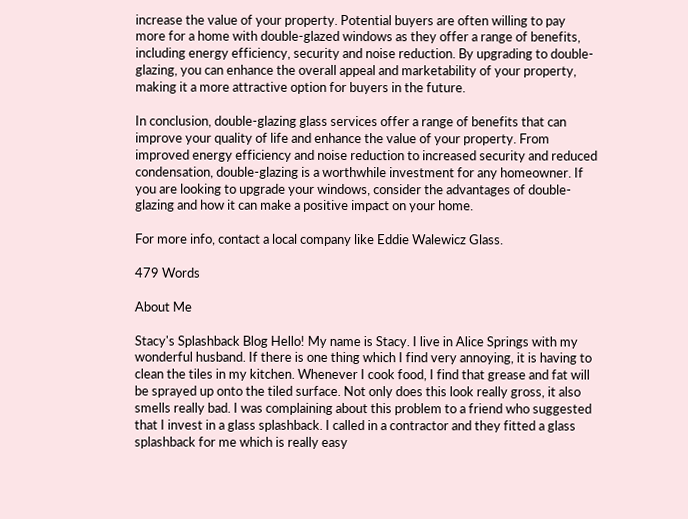increase the value of your property. Potential buyers are often willing to pay more for a home with double-glazed windows as they offer a range of benefits, including energy efficiency, security and noise reduction. By upgrading to double-glazing, you can enhance the overall appeal and marketability of your property, making it a more attractive option for buyers in the future.

In conclusion, double-glazing glass services offer a range of benefits that can improve your quality of life and enhance the value of your property. From improved energy efficiency and noise reduction to increased security and reduced condensation, double-glazing is a worthwhile investment for any homeowner. If you are looking to upgrade your windows, consider the advantages of double-glazing and how it can make a positive impact on your home.

For more info, contact a local company like Eddie Walewicz Glass.

479 Words

About Me

Stacy's Splashback Blog Hello! My name is Stacy. I live in Alice Springs with my wonderful husband. If there is one thing which I find very annoying, it is having to clean the tiles in my kitchen. Whenever I cook food, I find that grease and fat will be sprayed up onto the tiled surface. Not only does this look really gross, it also smells really bad. I was complaining about this problem to a friend who suggested that I invest in a glass splashback. I called in a contractor and they fitted a glass splashback for me which is really easy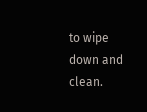to wipe down and clean.